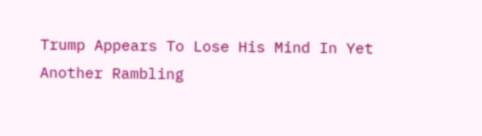Trump Appears To Lose His Mind In Yet Another Rambling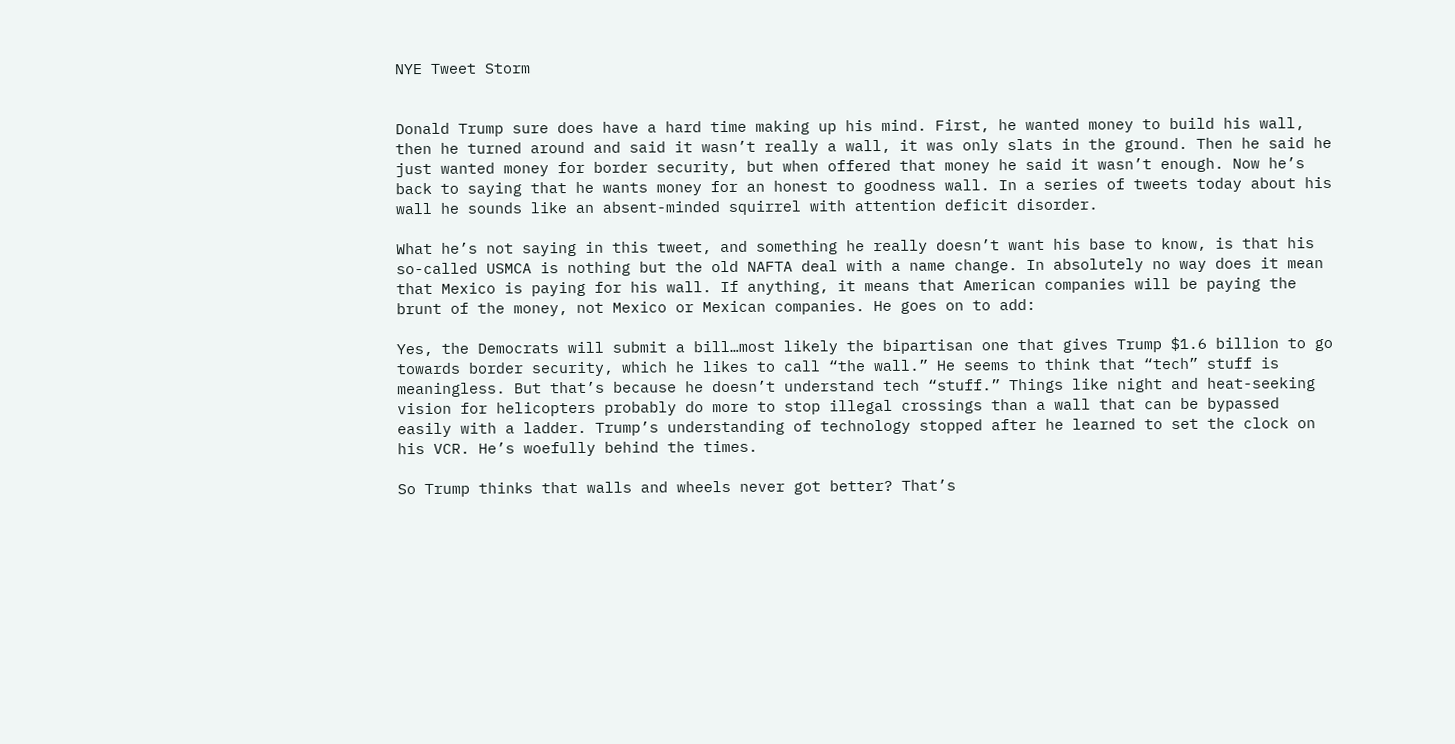NYE Tweet Storm


Donald Trump sure does have a hard time making up his mind. First, he wanted money to build his wall, then he turned around and said it wasn’t really a wall, it was only slats in the ground. Then he said he just wanted money for border security, but when offered that money he said it wasn’t enough. Now he’s back to saying that he wants money for an honest to goodness wall. In a series of tweets today about his wall he sounds like an absent-minded squirrel with attention deficit disorder.

What he’s not saying in this tweet, and something he really doesn’t want his base to know, is that his so-called USMCA is nothing but the old NAFTA deal with a name change. In absolutely no way does it mean that Mexico is paying for his wall. If anything, it means that American companies will be paying the brunt of the money, not Mexico or Mexican companies. He goes on to add:

Yes, the Democrats will submit a bill…most likely the bipartisan one that gives Trump $1.6 billion to go towards border security, which he likes to call “the wall.” He seems to think that “tech” stuff is meaningless. But that’s because he doesn’t understand tech “stuff.” Things like night and heat-seeking vision for helicopters probably do more to stop illegal crossings than a wall that can be bypassed easily with a ladder. Trump’s understanding of technology stopped after he learned to set the clock on his VCR. He’s woefully behind the times.

So Trump thinks that walls and wheels never got better? That’s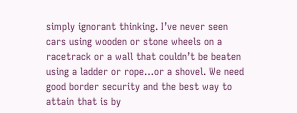simply ignorant thinking. I’ve never seen cars using wooden or stone wheels on a racetrack or a wall that couldn’t be beaten using a ladder or rope…or a shovel. We need good border security and the best way to attain that is by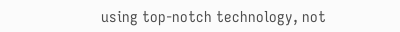using top-notch technology, not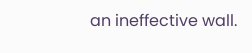an ineffective wall.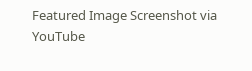Featured Image Screenshot via YouTube